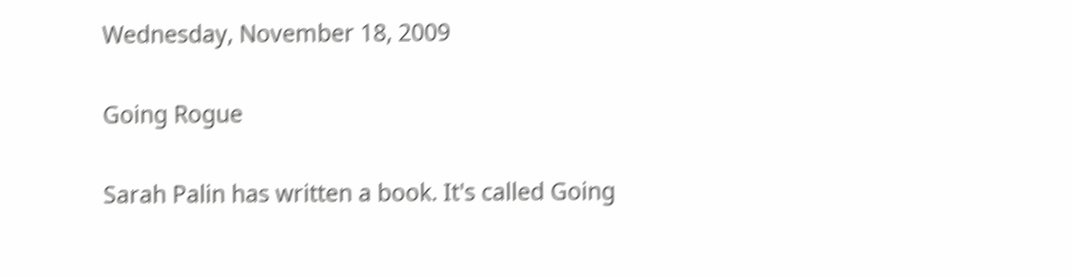Wednesday, November 18, 2009

Going Rogue

Sarah Palin has written a book. It's called Going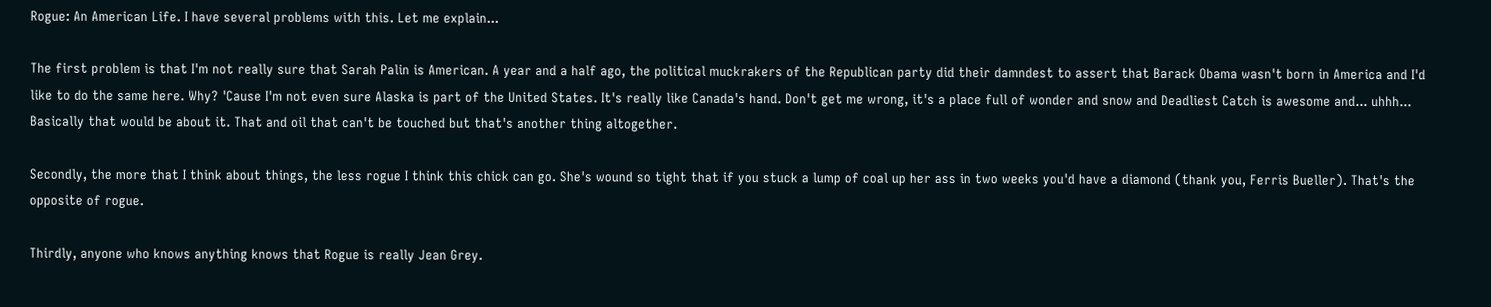Rogue: An American Life. I have several problems with this. Let me explain...

The first problem is that I'm not really sure that Sarah Palin is American. A year and a half ago, the political muckrakers of the Republican party did their damndest to assert that Barack Obama wasn't born in America and I'd like to do the same here. Why? 'Cause I'm not even sure Alaska is part of the United States. It's really like Canada's hand. Don't get me wrong, it's a place full of wonder and snow and Deadliest Catch is awesome and... uhhh... Basically that would be about it. That and oil that can't be touched but that's another thing altogether.

Secondly, the more that I think about things, the less rogue I think this chick can go. She's wound so tight that if you stuck a lump of coal up her ass in two weeks you'd have a diamond (thank you, Ferris Bueller). That's the opposite of rogue.

Thirdly, anyone who knows anything knows that Rogue is really Jean Grey.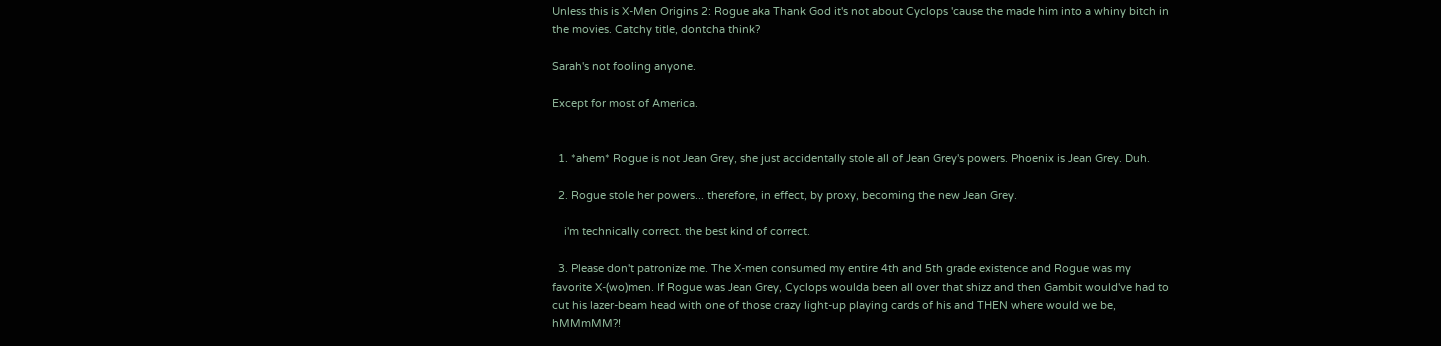Unless this is X-Men Origins 2: Rogue aka Thank God it's not about Cyclops 'cause the made him into a whiny bitch in the movies. Catchy title, dontcha think?

Sarah's not fooling anyone.

Except for most of America.


  1. *ahem* Rogue is not Jean Grey, she just accidentally stole all of Jean Grey's powers. Phoenix is Jean Grey. Duh.

  2. Rogue stole her powers... therefore, in effect, by proxy, becoming the new Jean Grey.

    i'm technically correct. the best kind of correct.

  3. Please don't patronize me. The X-men consumed my entire 4th and 5th grade existence and Rogue was my favorite X-(wo)men. If Rogue was Jean Grey, Cyclops woulda been all over that shizz and then Gambit would've had to cut his lazer-beam head with one of those crazy light-up playing cards of his and THEN where would we be, hMMmMM?!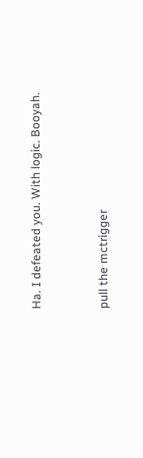Ha. I defeated you. With logic. Booyah.


pull the mctrigger